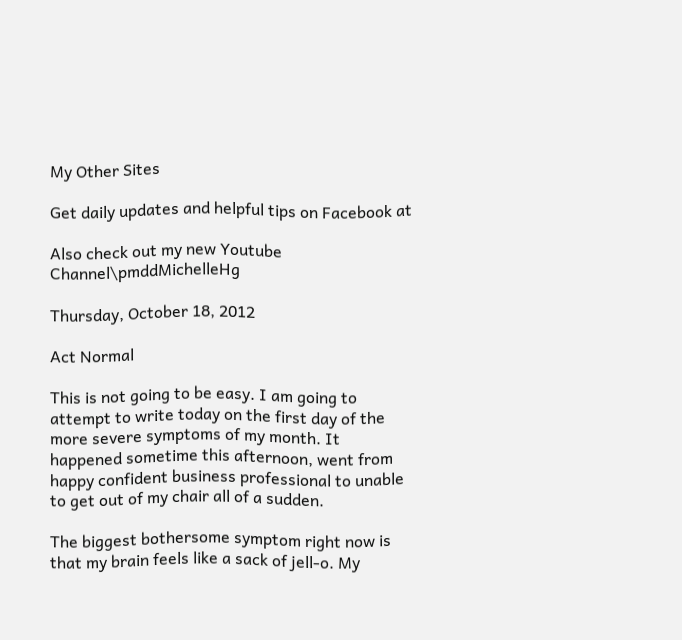My Other Sites

Get daily updates and helpful tips on Facebook at

Also check out my new Youtube Channel\pmddMichelleHg

Thursday, October 18, 2012

Act Normal

This is not going to be easy. I am going to attempt to write today on the first day of the more severe symptoms of my month. It happened sometime this afternoon, went from happy confident business professional to unable to get out of my chair all of a sudden.

The biggest bothersome symptom right now is that my brain feels like a sack of jell-o. My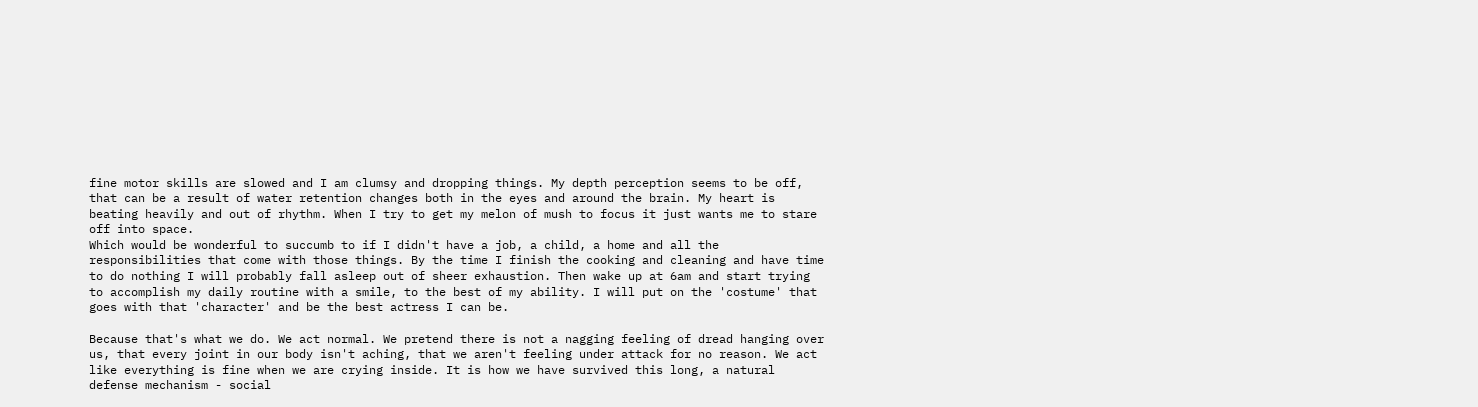fine motor skills are slowed and I am clumsy and dropping things. My depth perception seems to be off, that can be a result of water retention changes both in the eyes and around the brain. My heart is beating heavily and out of rhythm. When I try to get my melon of mush to focus it just wants me to stare off into space.
Which would be wonderful to succumb to if I didn't have a job, a child, a home and all the responsibilities that come with those things. By the time I finish the cooking and cleaning and have time to do nothing I will probably fall asleep out of sheer exhaustion. Then wake up at 6am and start trying to accomplish my daily routine with a smile, to the best of my ability. I will put on the 'costume' that goes with that 'character' and be the best actress I can be.

Because that's what we do. We act normal. We pretend there is not a nagging feeling of dread hanging over us, that every joint in our body isn't aching, that we aren't feeling under attack for no reason. We act like everything is fine when we are crying inside. It is how we have survived this long, a natural defense mechanism - social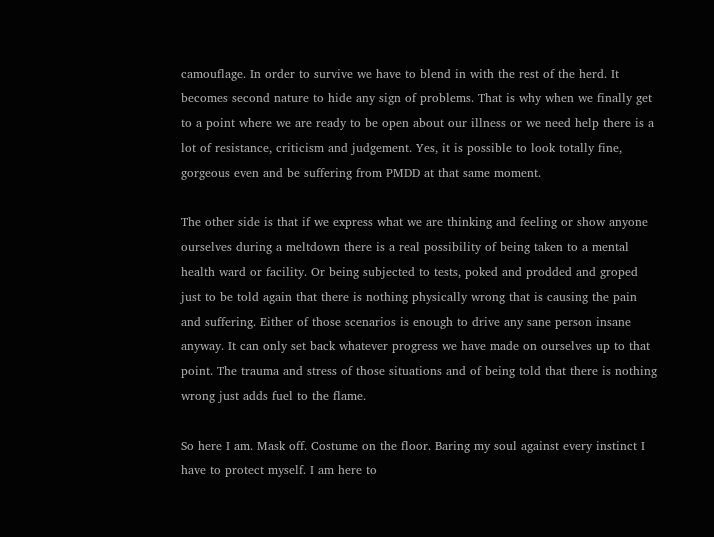camouflage. In order to survive we have to blend in with the rest of the herd. It becomes second nature to hide any sign of problems. That is why when we finally get to a point where we are ready to be open about our illness or we need help there is a lot of resistance, criticism and judgement. Yes, it is possible to look totally fine, gorgeous even and be suffering from PMDD at that same moment.

The other side is that if we express what we are thinking and feeling or show anyone ourselves during a meltdown there is a real possibility of being taken to a mental health ward or facility. Or being subjected to tests, poked and prodded and groped just to be told again that there is nothing physically wrong that is causing the pain and suffering. Either of those scenarios is enough to drive any sane person insane anyway. It can only set back whatever progress we have made on ourselves up to that point. The trauma and stress of those situations and of being told that there is nothing wrong just adds fuel to the flame.

So here I am. Mask off. Costume on the floor. Baring my soul against every instinct I have to protect myself. I am here to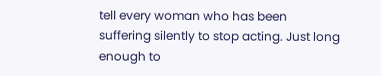tell every woman who has been suffering silently to stop acting. Just long enough to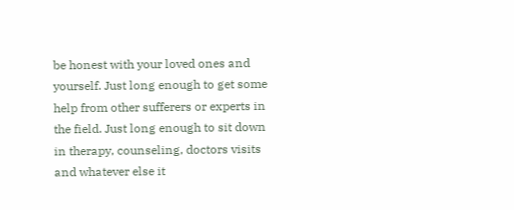be honest with your loved ones and yourself. Just long enough to get some help from other sufferers or experts in the field. Just long enough to sit down in therapy, counseling, doctors visits and whatever else it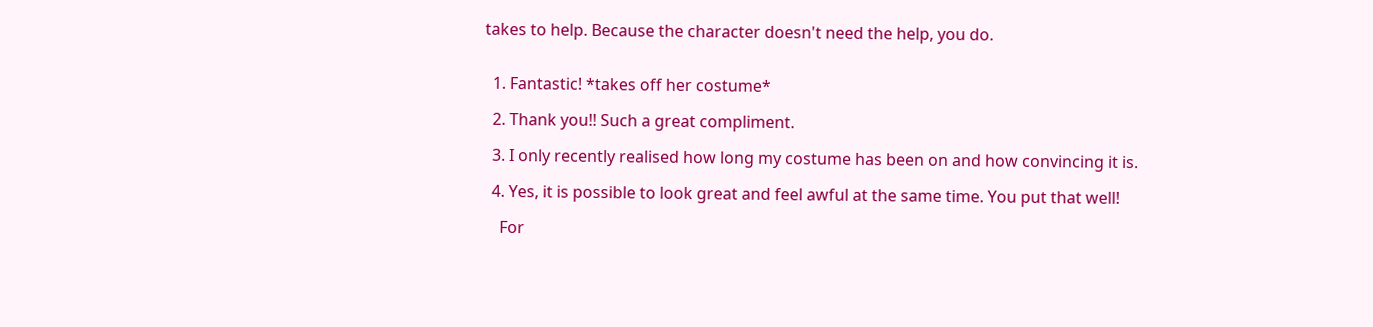takes to help. Because the character doesn't need the help, you do.


  1. Fantastic! *takes off her costume*

  2. Thank you!! Such a great compliment.

  3. I only recently realised how long my costume has been on and how convincing it is.

  4. Yes, it is possible to look great and feel awful at the same time. You put that well!

    For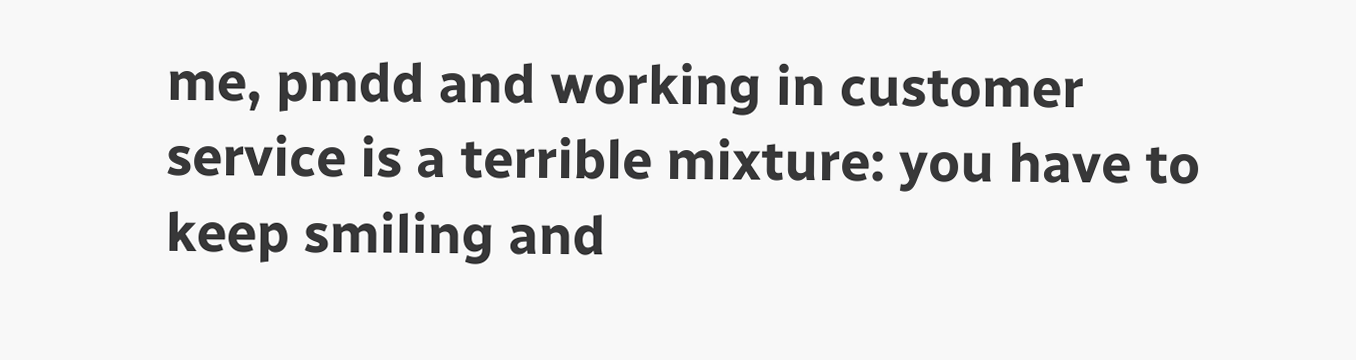me, pmdd and working in customer service is a terrible mixture: you have to keep smiling and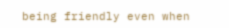being friendly even when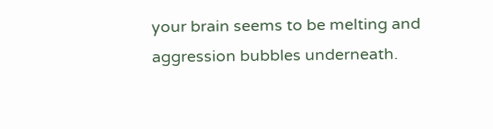your brain seems to be melting and aggression bubbles underneath.